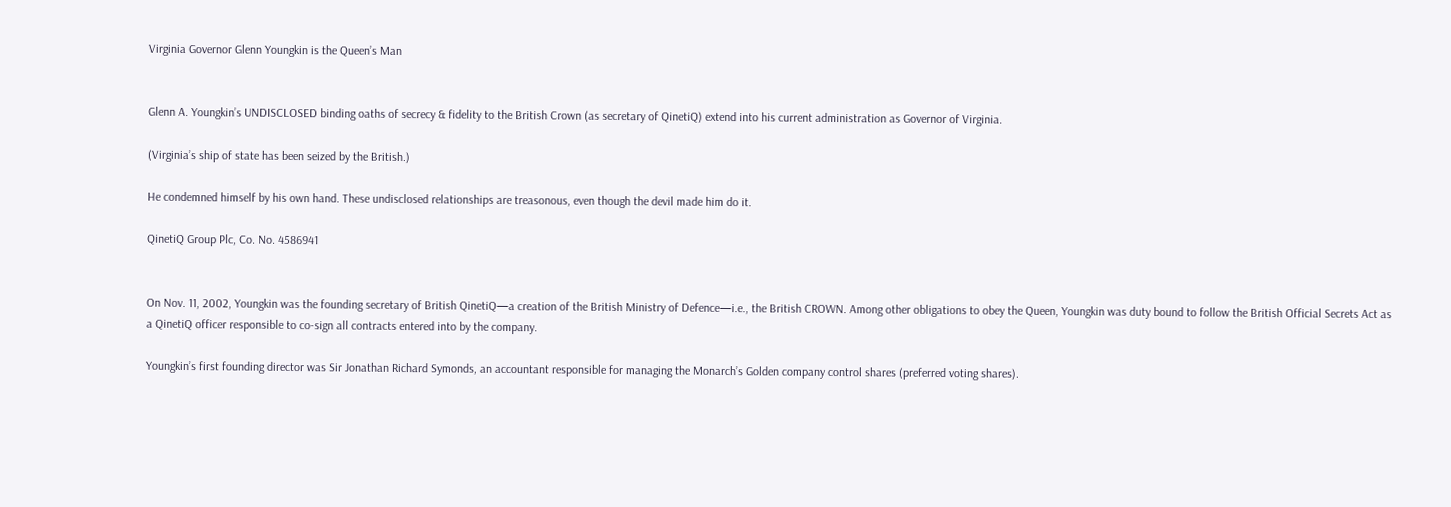Virginia Governor Glenn Youngkin is the Queen’s Man


Glenn A. Youngkin’s UNDISCLOSED binding oaths of secrecy & fidelity to the British Crown (as secretary of QinetiQ) extend into his current administration as Governor of Virginia.

(Virginia’s ship of state has been seized by the British.)

He condemned himself by his own hand. These undisclosed relationships are treasonous, even though the devil made him do it.

QinetiQ Group Plc, Co. No. 4586941


On Nov. 11, 2002, Youngkin was the founding secretary of British QinetiQ—a creation of the British Ministry of Defence—i.e., the British CROWN. Among other obligations to obey the Queen, Youngkin was duty bound to follow the British Official Secrets Act as a QinetiQ officer responsible to co-sign all contracts entered into by the company.

Youngkin’s first founding director was Sir Jonathan Richard Symonds, an accountant responsible for managing the Monarch’s Golden company control shares (preferred voting shares).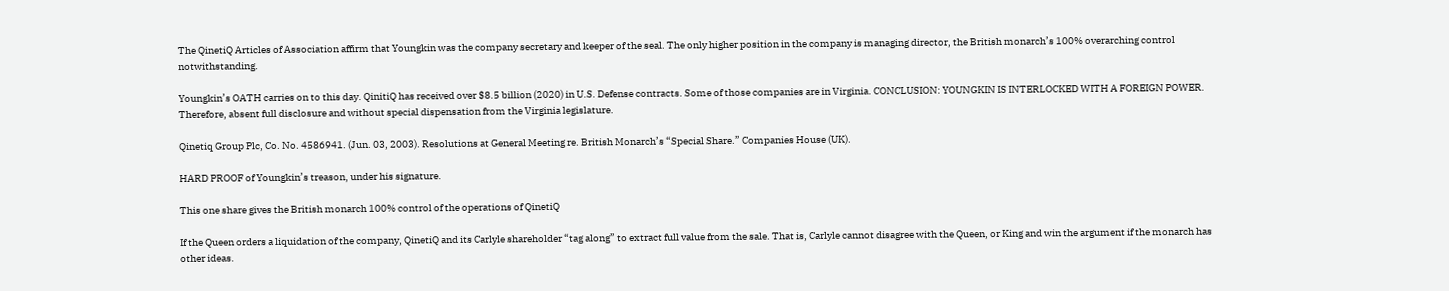The QinetiQ Articles of Association affirm that Youngkin was the company secretary and keeper of the seal. The only higher position in the company is managing director, the British monarch’s 100% overarching control notwithstanding.

Youngkin’s OATH carries on to this day. QinitiQ has received over $8.5 billion (2020) in U.S. Defense contracts. Some of those companies are in Virginia. CONCLUSION: YOUNGKIN IS INTERLOCKED WITH A FOREIGN POWER. Therefore, absent full disclosure and without special dispensation from the Virginia legislature.

Qinetiq Group Plc, Co. No. 4586941. (Jun. 03, 2003). Resolutions at General Meeting re. British Monarch’s “Special Share.” Companies House (UK).

HARD PROOF of Youngkin’s treason, under his signature.

This one share gives the British monarch 100% control of the operations of QinetiQ

If the Queen orders a liquidation of the company, QinetiQ and its Carlyle shareholder “tag along” to extract full value from the sale. That is, Carlyle cannot disagree with the Queen, or King and win the argument if the monarch has other ideas.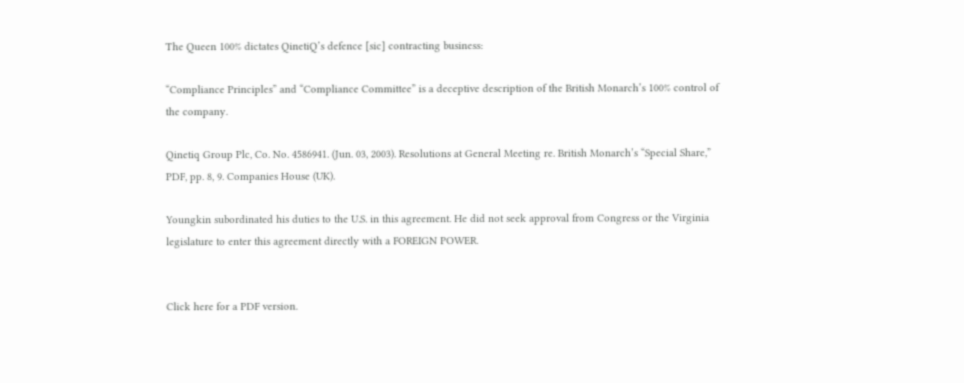The Queen 100% dictates QinetiQ’s defence [sic] contracting business:

“Compliance Principles” and “Compliance Committee” is a deceptive description of the British Monarch’s 100% control of the company.

Qinetiq Group Plc, Co. No. 4586941. (Jun. 03, 2003). Resolutions at General Meeting re. British Monarch’s “Special Share,” PDF, pp. 8, 9. Companies House (UK).

Youngkin subordinated his duties to the U.S. in this agreement. He did not seek approval from Congress or the Virginia legislature to enter this agreement directly with a FOREIGN POWER.


Click here for a PDF version.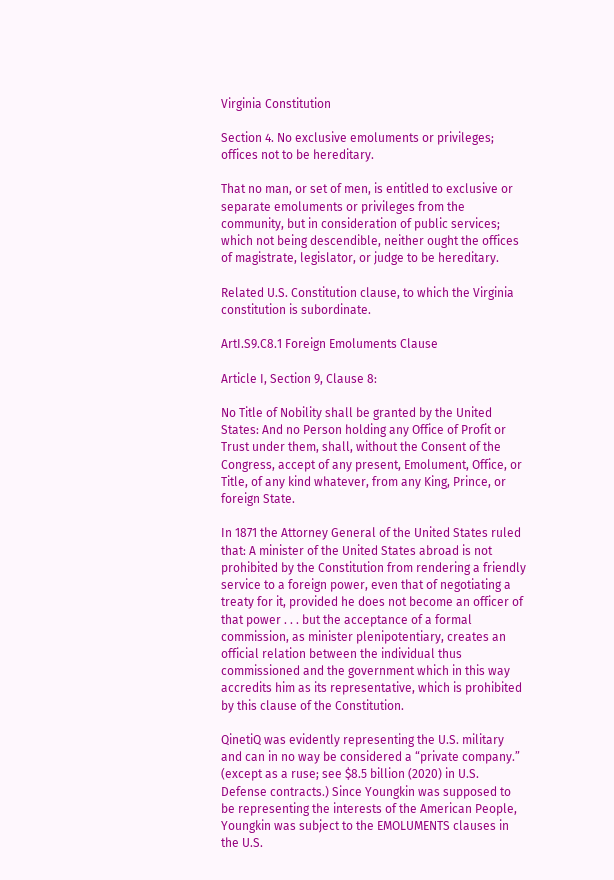Virginia Constitution

Section 4. No exclusive emoluments or privileges; offices not to be hereditary.

That no man, or set of men, is entitled to exclusive or separate emoluments or privileges from the community, but in consideration of public services; which not being descendible, neither ought the offices of magistrate, legislator, or judge to be hereditary.

Related U.S. Constitution clause, to which the Virginia constitution is subordinate.

ArtI.S9.C8.1 Foreign Emoluments Clause

Article I, Section 9, Clause 8:

No Title of Nobility shall be granted by the United States: And no Person holding any Office of Profit or Trust under them, shall, without the Consent of the Congress, accept of any present, Emolument, Office, or Title, of any kind whatever, from any King, Prince, or foreign State.

In 1871 the Attorney General of the United States ruled that: A minister of the United States abroad is not prohibited by the Constitution from rendering a friendly service to a foreign power, even that of negotiating a treaty for it, provided he does not become an officer of that power . . . but the acceptance of a formal commission, as minister plenipotentiary, creates an official relation between the individual thus commissioned and the government which in this way accredits him as its representative, which is prohibited by this clause of the Constitution.

QinetiQ was evidently representing the U.S. military and can in no way be considered a “private company.” (except as a ruse; see $8.5 billion (2020) in U.S. Defense contracts.) Since Youngkin was supposed to be representing the interests of the American People, Youngkin was subject to the EMOLUMENTS clauses in the U.S.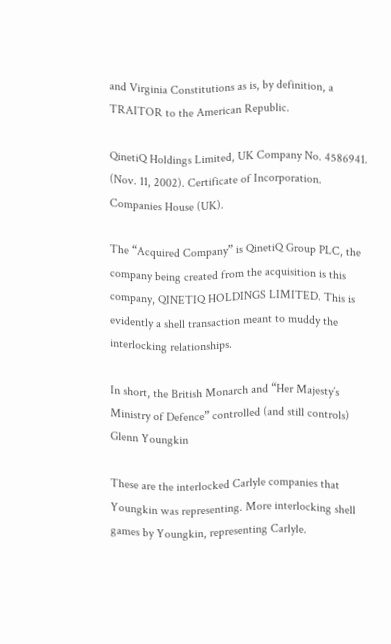and Virginia Constitutions as is, by definition, a TRAITOR to the American Republic.

QinetiQ Holdings Limited, UK Company No. 4586941. (Nov. 11, 2002). Certificate of Incorporation. Companies House (UK).

The “Acquired Company” is QinetiQ Group PLC, the company being created from the acquisition is this company, QINETIQ HOLDINGS LIMITED. This is evidently a shell transaction meant to muddy the interlocking relationships.

In short, the British Monarch and “Her Majesty’s Ministry of Defence” controlled (and still controls) Glenn Youngkin

These are the interlocked Carlyle companies that Youngkin was representing. More interlocking shell games by Youngkin, representing Carlyle.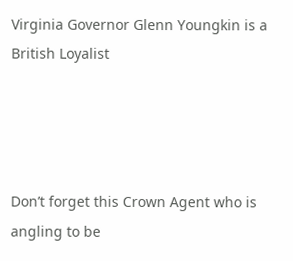Virginia Governor Glenn Youngkin is a British Loyalist




Don’t forget this Crown Agent who is angling to be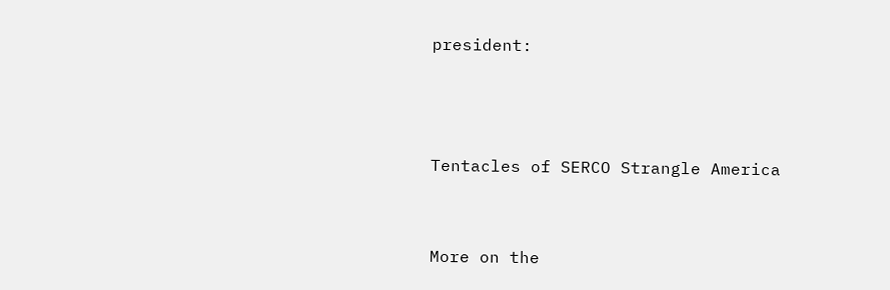president:



Tentacles of SERCO Strangle America


More on the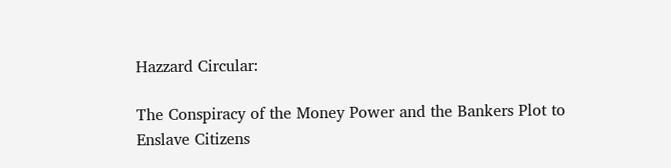Hazzard Circular:

The Conspiracy of the Money Power and the Bankers Plot to Enslave Citizens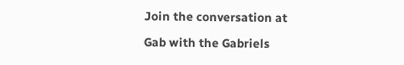Join the conversation at

Gab with the Gabriels